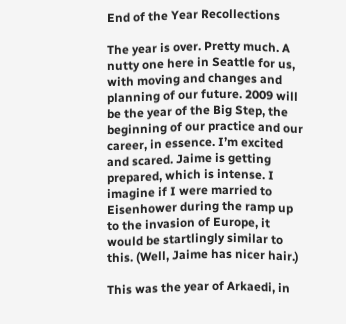End of the Year Recollections

The year is over. Pretty much. A nutty one here in Seattle for us, with moving and changes and planning of our future. 2009 will be the year of the Big Step, the beginning of our practice and our career, in essence. I’m excited and scared. Jaime is getting prepared, which is intense. I imagine if I were married to Eisenhower during the ramp up to the invasion of Europe, it would be startlingly similar to this. (Well, Jaime has nicer hair.)

This was the year of Arkaedi, in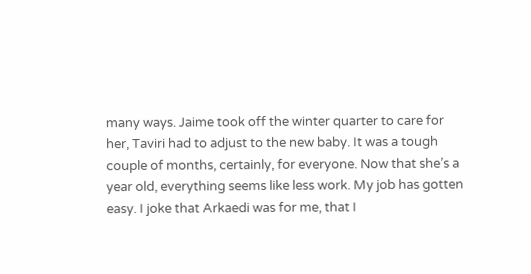many ways. Jaime took off the winter quarter to care for her, Taviri had to adjust to the new baby. It was a tough couple of months, certainly, for everyone. Now that she’s a year old, everything seems like less work. My job has gotten easy. I joke that Arkaedi was for me, that I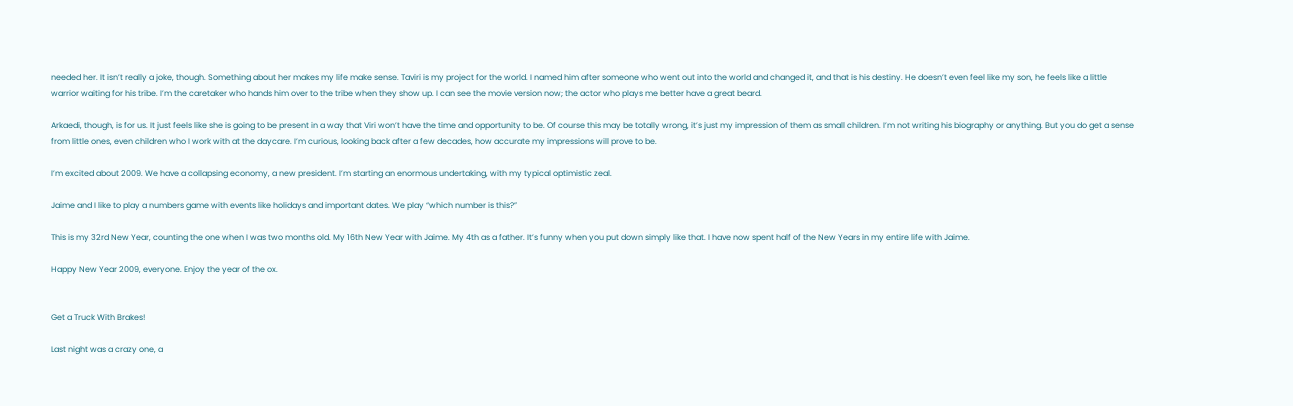needed her. It isn’t really a joke, though. Something about her makes my life make sense. Taviri is my project for the world. I named him after someone who went out into the world and changed it, and that is his destiny. He doesn’t even feel like my son, he feels like a little warrior waiting for his tribe. I’m the caretaker who hands him over to the tribe when they show up. I can see the movie version now; the actor who plays me better have a great beard.

Arkaedi, though, is for us. It just feels like she is going to be present in a way that Viri won’t have the time and opportunity to be. Of course this may be totally wrong, it’s just my impression of them as small children. I’m not writing his biography or anything. But you do get a sense from little ones, even children who I work with at the daycare. I’m curious, looking back after a few decades, how accurate my impressions will prove to be.

I’m excited about 2009. We have a collapsing economy, a new president. I’m starting an enormous undertaking, with my typical optimistic zeal.

Jaime and I like to play a numbers game with events like holidays and important dates. We play “which number is this?”

This is my 32rd New Year, counting the one when I was two months old. My 16th New Year with Jaime. My 4th as a father. It’s funny when you put down simply like that. I have now spent half of the New Years in my entire life with Jaime.

Happy New Year 2009, everyone. Enjoy the year of the ox.


Get a Truck With Brakes!

Last night was a crazy one, a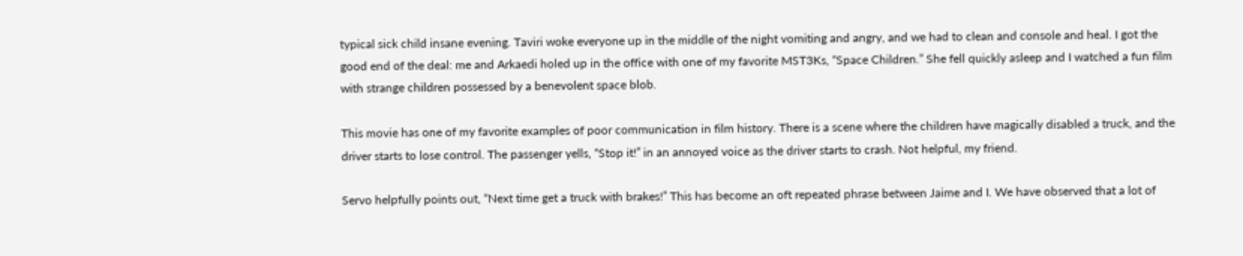typical sick child insane evening. Taviri woke everyone up in the middle of the night vomiting and angry, and we had to clean and console and heal. I got the good end of the deal: me and Arkaedi holed up in the office with one of my favorite MST3Ks, “Space Children.” She fell quickly asleep and I watched a fun film with strange children possessed by a benevolent space blob.

This movie has one of my favorite examples of poor communication in film history. There is a scene where the children have magically disabled a truck, and the driver starts to lose control. The passenger yells, “Stop it!” in an annoyed voice as the driver starts to crash. Not helpful, my friend.

Servo helpfully points out, “Next time get a truck with brakes!” This has become an oft repeated phrase between Jaime and I. We have observed that a lot of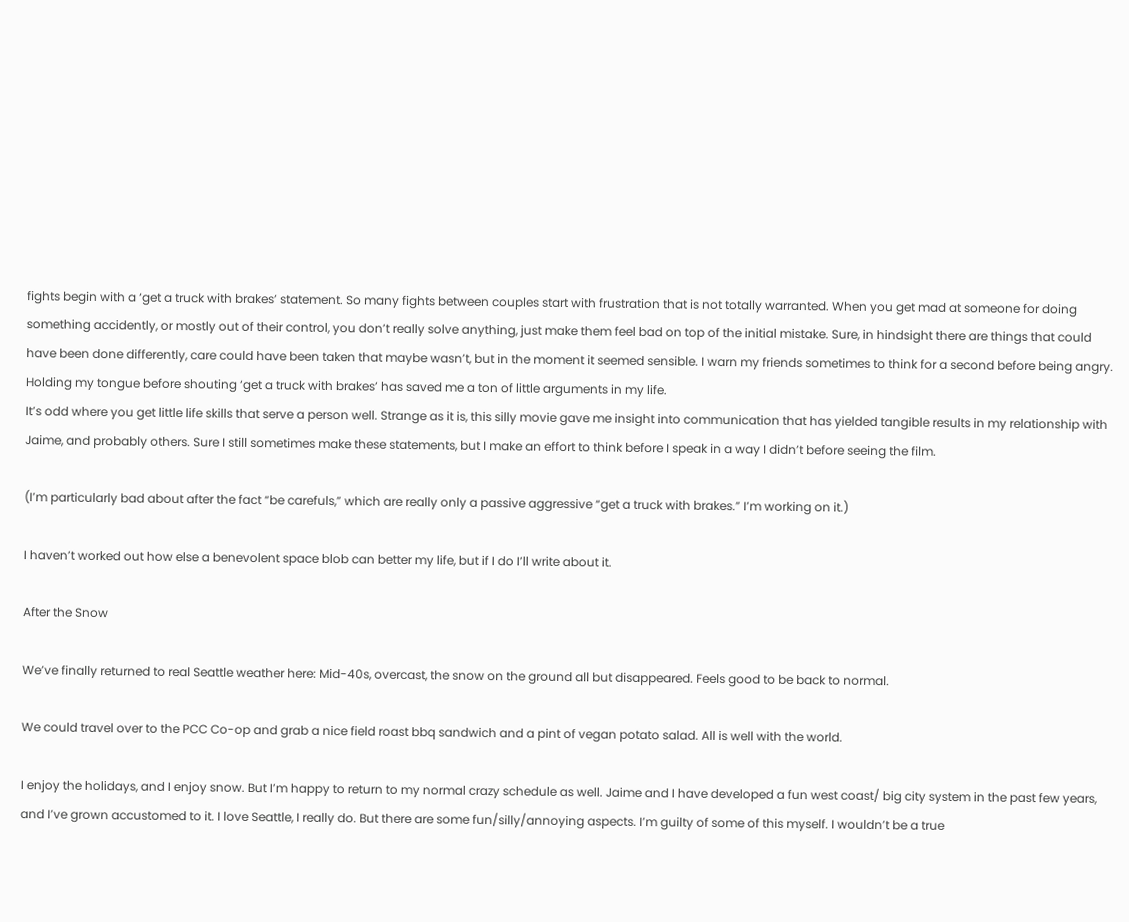fights begin with a ‘get a truck with brakes’ statement. So many fights between couples start with frustration that is not totally warranted. When you get mad at someone for doing something accidently, or mostly out of their control, you don’t really solve anything, just make them feel bad on top of the initial mistake. Sure, in hindsight there are things that could have been done differently, care could have been taken that maybe wasn’t, but in the moment it seemed sensible. I warn my friends sometimes to think for a second before being angry. Holding my tongue before shouting ‘get a truck with brakes’ has saved me a ton of little arguments in my life.
It’s odd where you get little life skills that serve a person well. Strange as it is, this silly movie gave me insight into communication that has yielded tangible results in my relationship with Jaime, and probably others. Sure I still sometimes make these statements, but I make an effort to think before I speak in a way I didn’t before seeing the film.

(I’m particularly bad about after the fact “be carefuls,” which are really only a passive aggressive “get a truck with brakes.” I’m working on it.)

I haven’t worked out how else a benevolent space blob can better my life, but if I do I’ll write about it.

After the Snow

We’ve finally returned to real Seattle weather here: Mid-40s, overcast, the snow on the ground all but disappeared. Feels good to be back to normal.

We could travel over to the PCC Co-op and grab a nice field roast bbq sandwich and a pint of vegan potato salad. All is well with the world.

I enjoy the holidays, and I enjoy snow. But I’m happy to return to my normal crazy schedule as well. Jaime and I have developed a fun west coast/ big city system in the past few years, and I’ve grown accustomed to it. I love Seattle, I really do. But there are some fun/silly/annoying aspects. I’m guilty of some of this myself. I wouldn’t be a true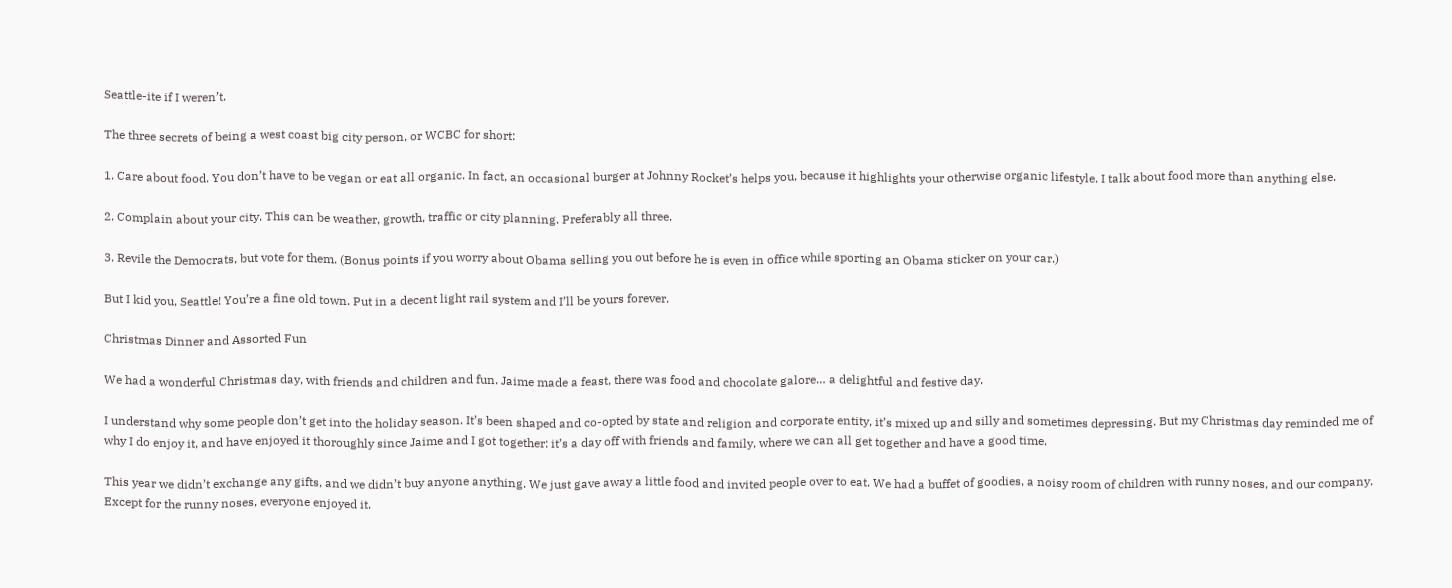Seattle-ite if I weren’t.

The three secrets of being a west coast big city person, or WCBC for short:

1. Care about food. You don’t have to be vegan or eat all organic. In fact, an occasional burger at Johnny Rocket’s helps you, because it highlights your otherwise organic lifestyle. I talk about food more than anything else.

2. Complain about your city. This can be weather, growth, traffic or city planning. Preferably all three.

3. Revile the Democrats, but vote for them. (Bonus points if you worry about Obama selling you out before he is even in office while sporting an Obama sticker on your car.)

But I kid you, Seattle! You’re a fine old town. Put in a decent light rail system and I’ll be yours forever.

Christmas Dinner and Assorted Fun

We had a wonderful Christmas day, with friends and children and fun. Jaime made a feast, there was food and chocolate galore… a delightful and festive day.

I understand why some people don’t get into the holiday season. It’s been shaped and co-opted by state and religion and corporate entity, it’s mixed up and silly and sometimes depressing. But my Christmas day reminded me of why I do enjoy it, and have enjoyed it thoroughly since Jaime and I got together: it’s a day off with friends and family, where we can all get together and have a good time.

This year we didn’t exchange any gifts, and we didn’t buy anyone anything. We just gave away a little food and invited people over to eat. We had a buffet of goodies, a noisy room of children with runny noses, and our company. Except for the runny noses, everyone enjoyed it.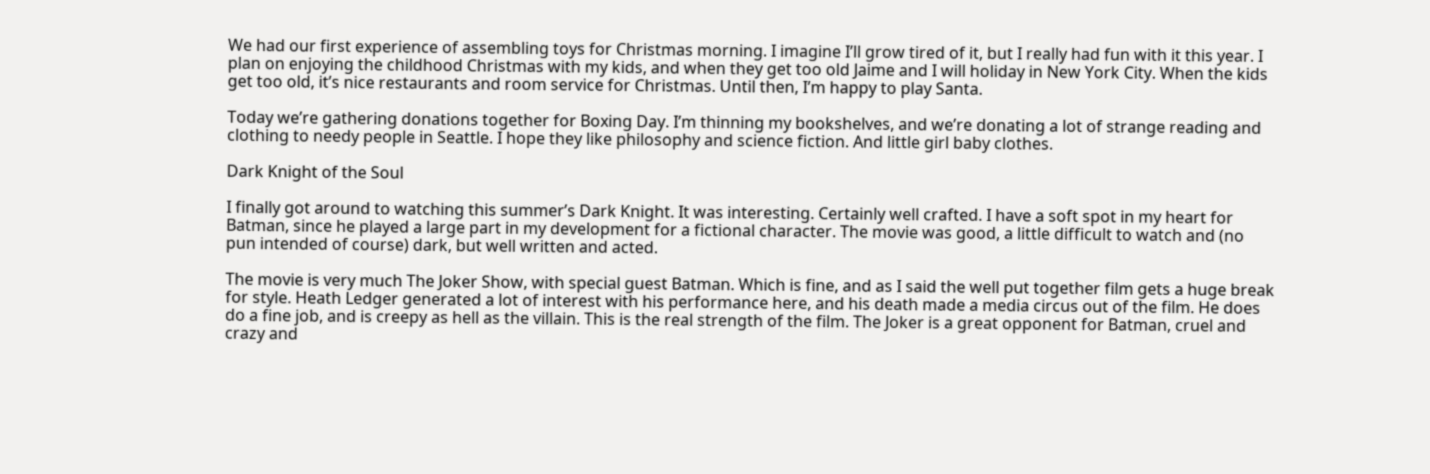We had our first experience of assembling toys for Christmas morning. I imagine I’ll grow tired of it, but I really had fun with it this year. I plan on enjoying the childhood Christmas with my kids, and when they get too old Jaime and I will holiday in New York City. When the kids get too old, it’s nice restaurants and room service for Christmas. Until then, I’m happy to play Santa.

Today we’re gathering donations together for Boxing Day. I’m thinning my bookshelves, and we’re donating a lot of strange reading and clothing to needy people in Seattle. I hope they like philosophy and science fiction. And little girl baby clothes.

Dark Knight of the Soul

I finally got around to watching this summer’s Dark Knight. It was interesting. Certainly well crafted. I have a soft spot in my heart for Batman, since he played a large part in my development for a fictional character. The movie was good, a little difficult to watch and (no pun intended of course) dark, but well written and acted.

The movie is very much The Joker Show, with special guest Batman. Which is fine, and as I said the well put together film gets a huge break for style. Heath Ledger generated a lot of interest with his performance here, and his death made a media circus out of the film. He does do a fine job, and is creepy as hell as the villain. This is the real strength of the film. The Joker is a great opponent for Batman, cruel and crazy and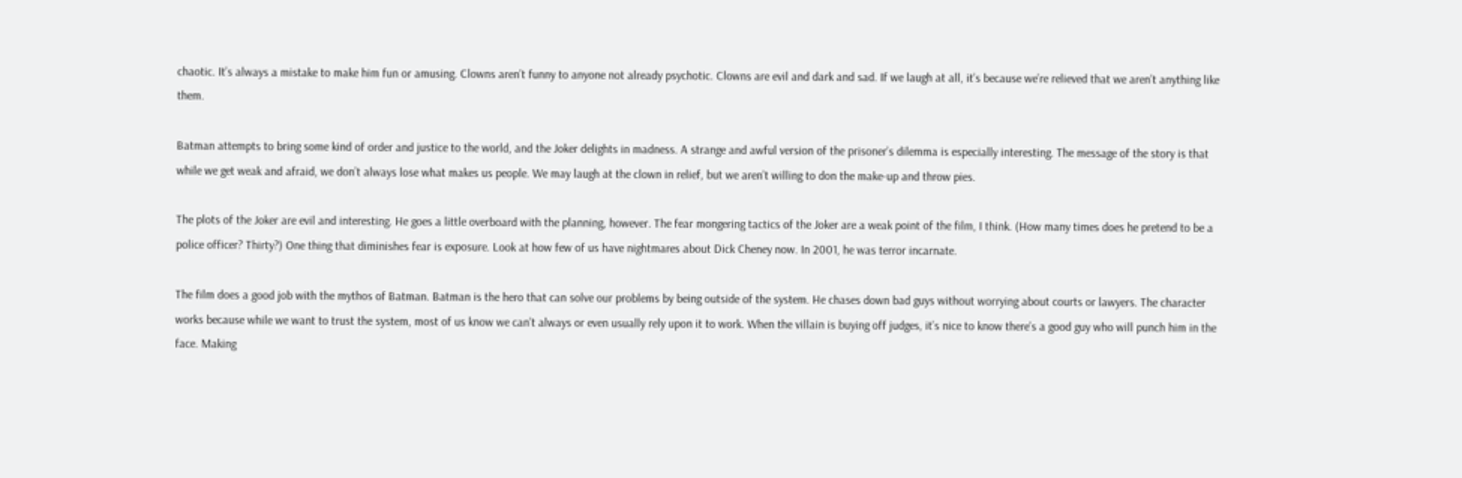chaotic. It’s always a mistake to make him fun or amusing. Clowns aren’t funny to anyone not already psychotic. Clowns are evil and dark and sad. If we laugh at all, it’s because we’re relieved that we aren’t anything like them.

Batman attempts to bring some kind of order and justice to the world, and the Joker delights in madness. A strange and awful version of the prisoner’s dilemma is especially interesting. The message of the story is that while we get weak and afraid, we don’t always lose what makes us people. We may laugh at the clown in relief, but we aren’t willing to don the make-up and throw pies.

The plots of the Joker are evil and interesting. He goes a little overboard with the planning, however. The fear mongering tactics of the Joker are a weak point of the film, I think. (How many times does he pretend to be a police officer? Thirty?) One thing that diminishes fear is exposure. Look at how few of us have nightmares about Dick Cheney now. In 2001, he was terror incarnate.

The film does a good job with the mythos of Batman. Batman is the hero that can solve our problems by being outside of the system. He chases down bad guys without worrying about courts or lawyers. The character works because while we want to trust the system, most of us know we can’t always or even usually rely upon it to work. When the villain is buying off judges, it’s nice to know there’s a good guy who will punch him in the face. Making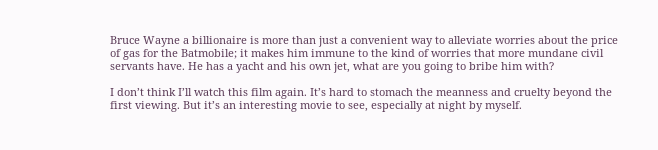Bruce Wayne a billionaire is more than just a convenient way to alleviate worries about the price of gas for the Batmobile; it makes him immune to the kind of worries that more mundane civil servants have. He has a yacht and his own jet, what are you going to bribe him with?

I don’t think I’ll watch this film again. It’s hard to stomach the meanness and cruelty beyond the first viewing. But it’s an interesting movie to see, especially at night by myself.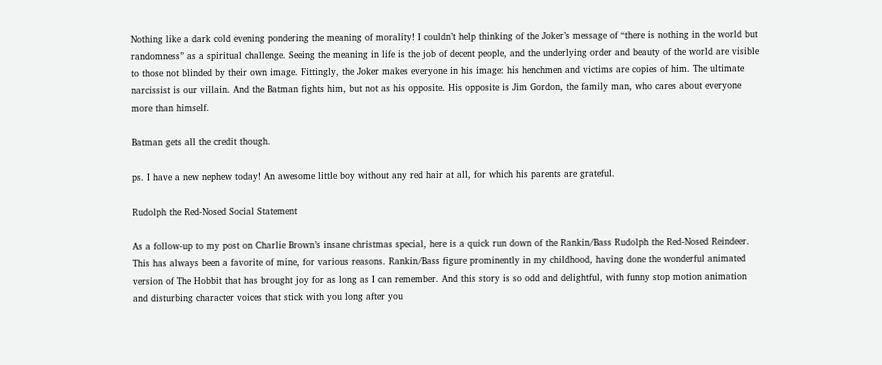Nothing like a dark cold evening pondering the meaning of morality! I couldn’t help thinking of the Joker’s message of “there is nothing in the world but randomness” as a spiritual challenge. Seeing the meaning in life is the job of decent people, and the underlying order and beauty of the world are visible to those not blinded by their own image. Fittingly, the Joker makes everyone in his image: his henchmen and victims are copies of him. The ultimate narcissist is our villain. And the Batman fights him, but not as his opposite. His opposite is Jim Gordon, the family man, who cares about everyone more than himself.

Batman gets all the credit though.

ps. I have a new nephew today! An awesome little boy without any red hair at all, for which his parents are grateful.

Rudolph the Red-Nosed Social Statement

As a follow-up to my post on Charlie Brown’s insane christmas special, here is a quick run down of the Rankin/Bass Rudolph the Red-Nosed Reindeer. This has always been a favorite of mine, for various reasons. Rankin/Bass figure prominently in my childhood, having done the wonderful animated version of The Hobbit that has brought joy for as long as I can remember. And this story is so odd and delightful, with funny stop motion animation and disturbing character voices that stick with you long after you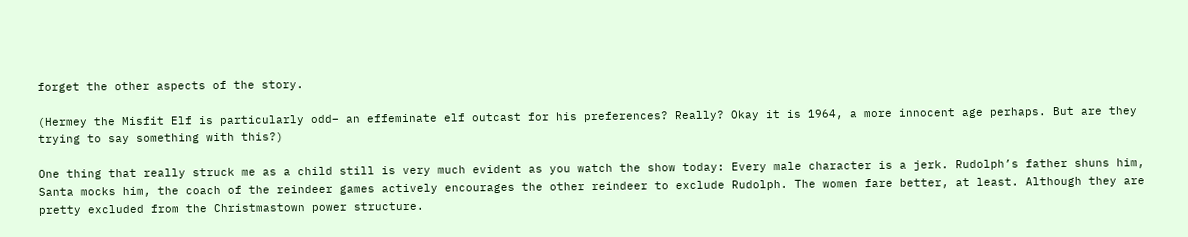forget the other aspects of the story.

(Hermey the Misfit Elf is particularly odd– an effeminate elf outcast for his preferences? Really? Okay it is 1964, a more innocent age perhaps. But are they trying to say something with this?)

One thing that really struck me as a child still is very much evident as you watch the show today: Every male character is a jerk. Rudolph’s father shuns him, Santa mocks him, the coach of the reindeer games actively encourages the other reindeer to exclude Rudolph. The women fare better, at least. Although they are pretty excluded from the Christmastown power structure.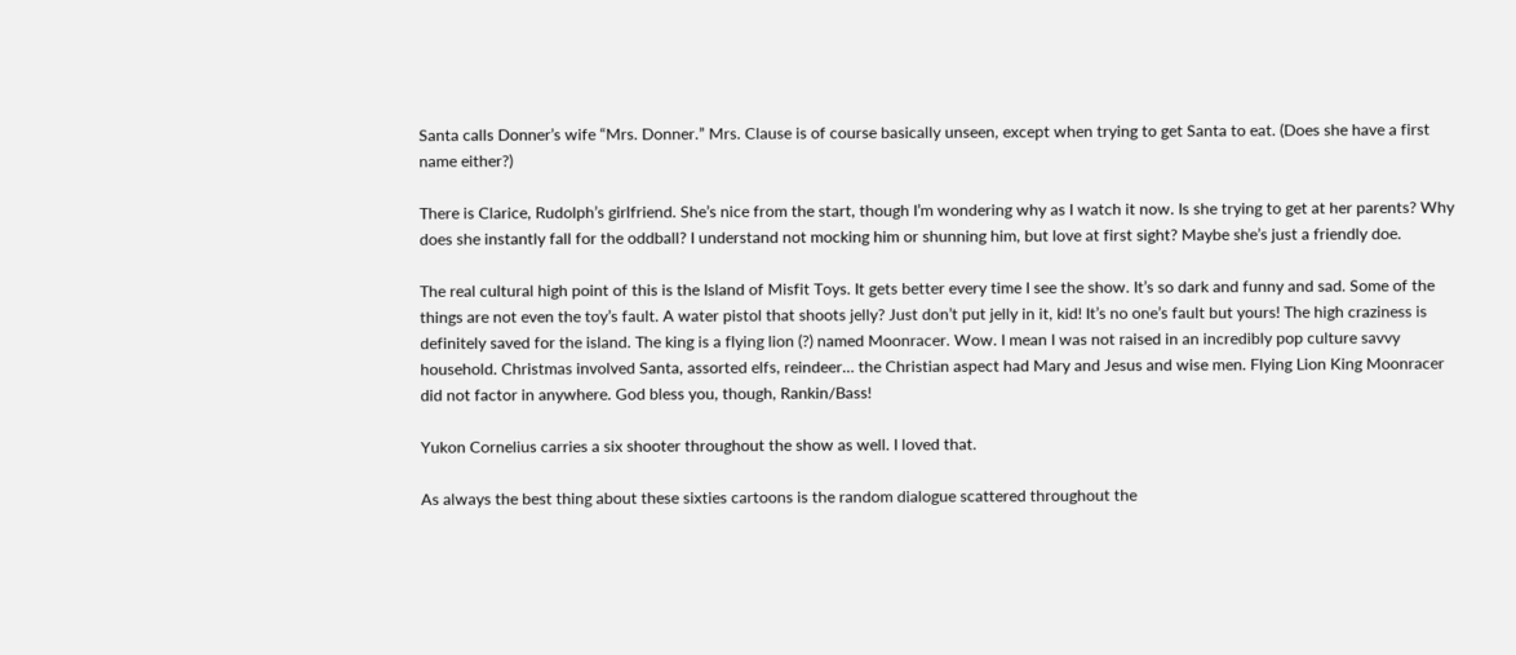Santa calls Donner’s wife “Mrs. Donner.” Mrs. Clause is of course basically unseen, except when trying to get Santa to eat. (Does she have a first name either?)

There is Clarice, Rudolph’s girlfriend. She’s nice from the start, though I’m wondering why as I watch it now. Is she trying to get at her parents? Why does she instantly fall for the oddball? I understand not mocking him or shunning him, but love at first sight? Maybe she’s just a friendly doe.

The real cultural high point of this is the Island of Misfit Toys. It gets better every time I see the show. It’s so dark and funny and sad. Some of the things are not even the toy’s fault. A water pistol that shoots jelly? Just don’t put jelly in it, kid! It’s no one’s fault but yours! The high craziness is definitely saved for the island. The king is a flying lion (?) named Moonracer. Wow. I mean I was not raised in an incredibly pop culture savvy household. Christmas involved Santa, assorted elfs, reindeer… the Christian aspect had Mary and Jesus and wise men. Flying Lion King Moonracer did not factor in anywhere. God bless you, though, Rankin/Bass!

Yukon Cornelius carries a six shooter throughout the show as well. I loved that.

As always the best thing about these sixties cartoons is the random dialogue scattered throughout the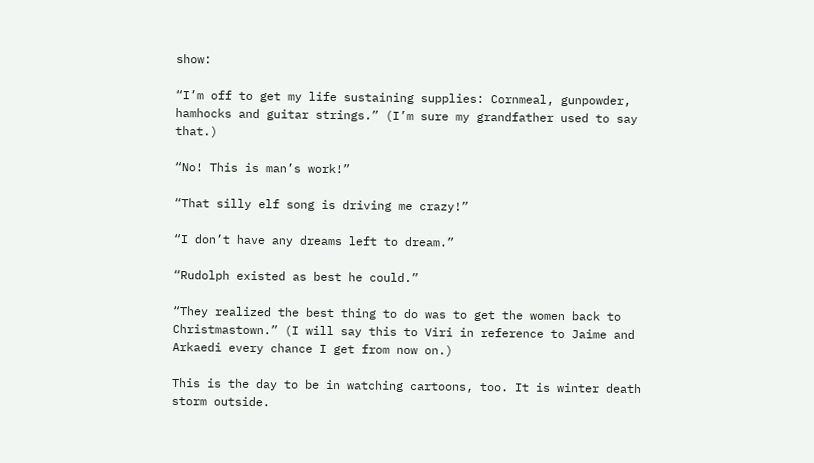show:

“I’m off to get my life sustaining supplies: Cornmeal, gunpowder, hamhocks and guitar strings.” (I’m sure my grandfather used to say that.)

“No! This is man’s work!”

“That silly elf song is driving me crazy!”

“I don’t have any dreams left to dream.”

“Rudolph existed as best he could.”

“They realized the best thing to do was to get the women back to Christmastown.” (I will say this to Viri in reference to Jaime and Arkaedi every chance I get from now on.)

This is the day to be in watching cartoons, too. It is winter death storm outside.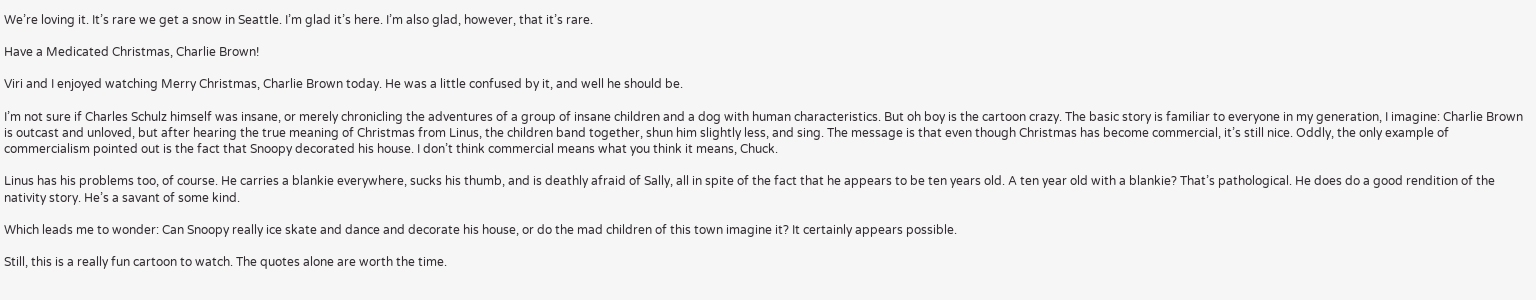We’re loving it. It’s rare we get a snow in Seattle. I’m glad it’s here. I’m also glad, however, that it’s rare.

Have a Medicated Christmas, Charlie Brown!

Viri and I enjoyed watching Merry Christmas, Charlie Brown today. He was a little confused by it, and well he should be.

I’m not sure if Charles Schulz himself was insane, or merely chronicling the adventures of a group of insane children and a dog with human characteristics. But oh boy is the cartoon crazy. The basic story is familiar to everyone in my generation, I imagine: Charlie Brown is outcast and unloved, but after hearing the true meaning of Christmas from Linus, the children band together, shun him slightly less, and sing. The message is that even though Christmas has become commercial, it’s still nice. Oddly, the only example of commercialism pointed out is the fact that Snoopy decorated his house. I don’t think commercial means what you think it means, Chuck.

Linus has his problems too, of course. He carries a blankie everywhere, sucks his thumb, and is deathly afraid of Sally, all in spite of the fact that he appears to be ten years old. A ten year old with a blankie? That’s pathological. He does do a good rendition of the nativity story. He’s a savant of some kind.

Which leads me to wonder: Can Snoopy really ice skate and dance and decorate his house, or do the mad children of this town imagine it? It certainly appears possible.

Still, this is a really fun cartoon to watch. The quotes alone are worth the time.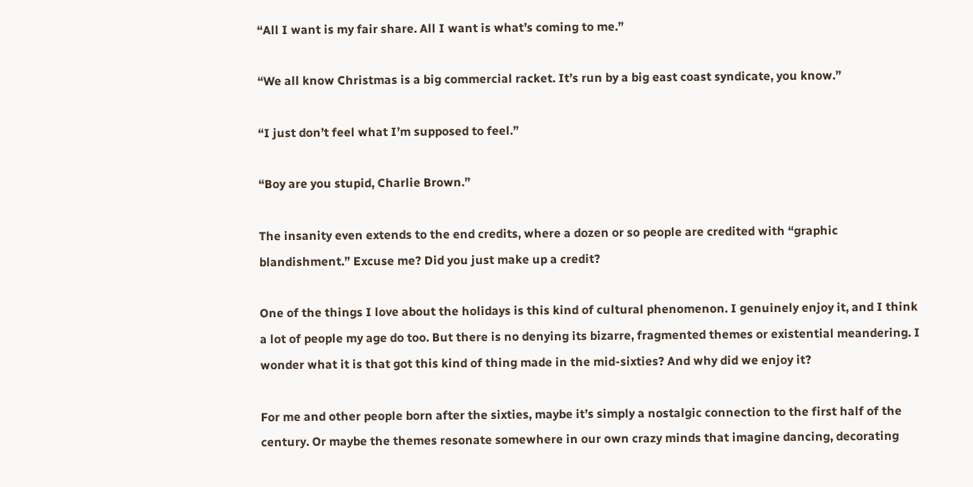“All I want is my fair share. All I want is what’s coming to me.”

“We all know Christmas is a big commercial racket. It’s run by a big east coast syndicate, you know.”

“I just don’t feel what I’m supposed to feel.”

“Boy are you stupid, Charlie Brown.”

The insanity even extends to the end credits, where a dozen or so people are credited with “graphic blandishment.” Excuse me? Did you just make up a credit?

One of the things I love about the holidays is this kind of cultural phenomenon. I genuinely enjoy it, and I think a lot of people my age do too. But there is no denying its bizarre, fragmented themes or existential meandering. I wonder what it is that got this kind of thing made in the mid-sixties? And why did we enjoy it?

For me and other people born after the sixties, maybe it’s simply a nostalgic connection to the first half of the century. Or maybe the themes resonate somewhere in our own crazy minds that imagine dancing, decorating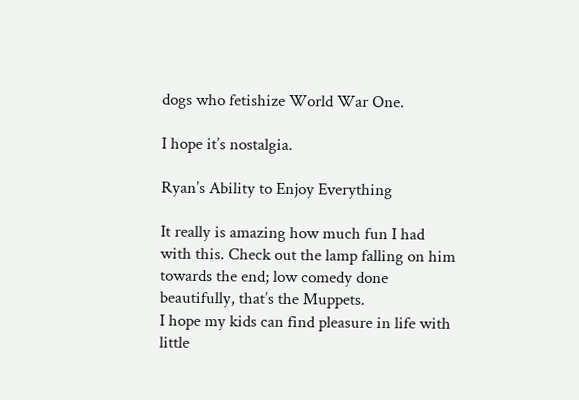dogs who fetishize World War One.

I hope it’s nostalgia.

Ryan’s Ability to Enjoy Everything

It really is amazing how much fun I had with this. Check out the lamp falling on him towards the end; low comedy done beautifully, that’s the Muppets.
I hope my kids can find pleasure in life with little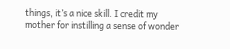things, it’s a nice skill. I credit my mother for instilling a sense of wonder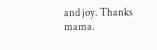and joy. Thanks mama.